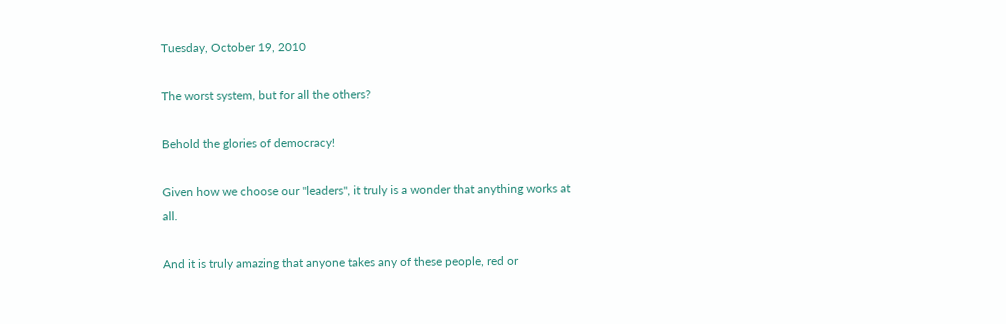Tuesday, October 19, 2010

The worst system, but for all the others?

Behold the glories of democracy!

Given how we choose our "leaders", it truly is a wonder that anything works at all.

And it is truly amazing that anyone takes any of these people, red or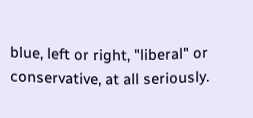blue, left or right, "liberal" or conservative, at all seriously.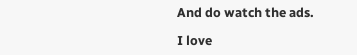And do watch the ads.

I love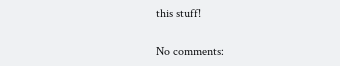this stuff!

No comments: